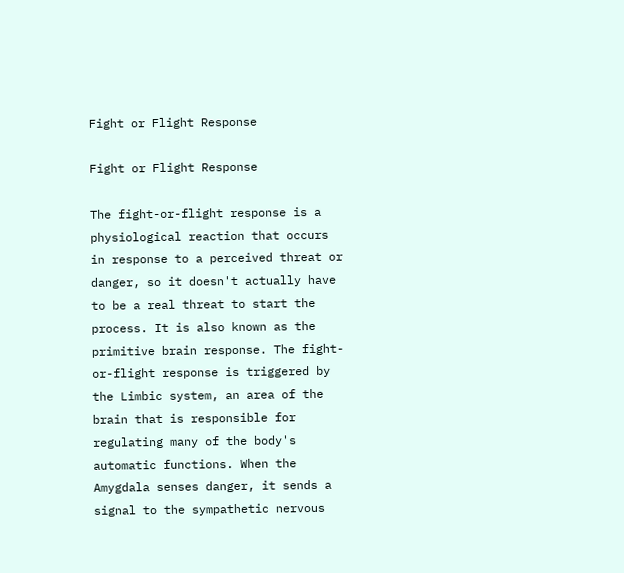Fight or Flight Response

Fight or Flight Response

The fight-or-flight response is a physiological reaction that occurs in response to a perceived threat or danger, so it doesn't actually have to be a real threat to start the process. It is also known as the primitive brain response. The fight-or-flight response is triggered by the Limbic system, an area of the brain that is responsible for regulating many of the body's automatic functions. When the Amygdala senses danger, it sends a signal to the sympathetic nervous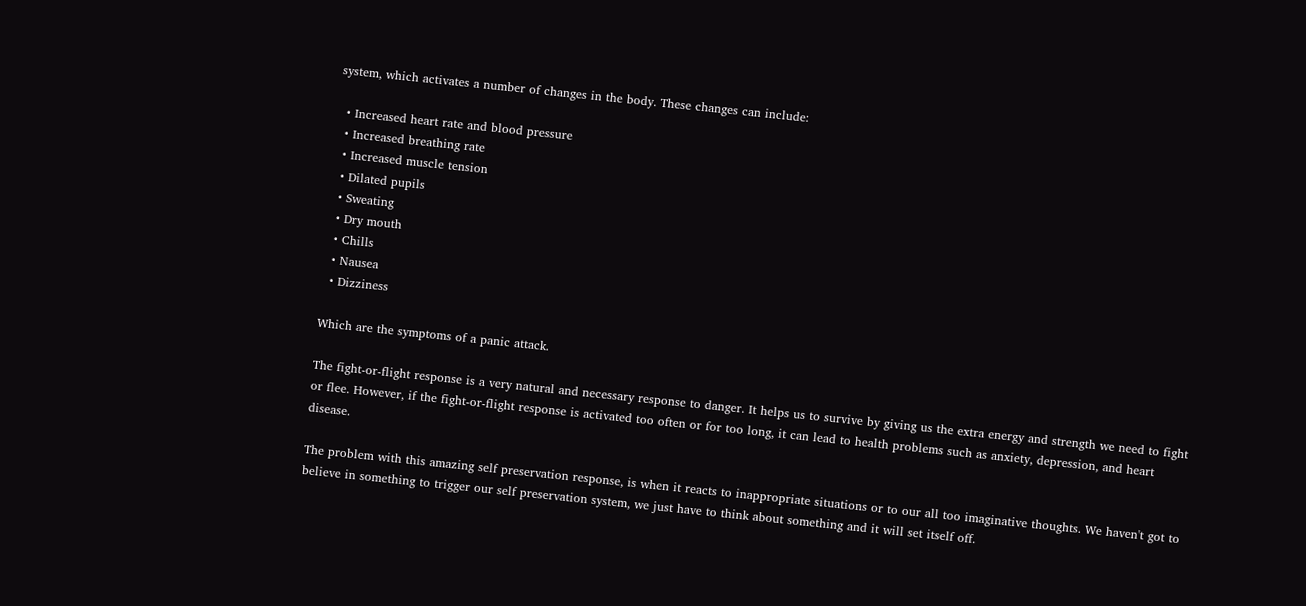system, which activates a number of changes in the body. These changes can include:

  • Increased heart rate and blood pressure
  • Increased breathing rate
  • Increased muscle tension
  • Dilated pupils
  • Sweating
  • Dry mouth
  • Chills
  • Nausea
  • Dizziness

Which are the symptoms of a panic attack.

The fight-or-flight response is a very natural and necessary response to danger. It helps us to survive by giving us the extra energy and strength we need to fight or flee. However, if the fight-or-flight response is activated too often or for too long, it can lead to health problems such as anxiety, depression, and heart disease.

The problem with this amazing self preservation response, is when it reacts to inappropriate situations or to our all too imaginative thoughts. We haven't got to believe in something to trigger our self preservation system, we just have to think about something and it will set itself off.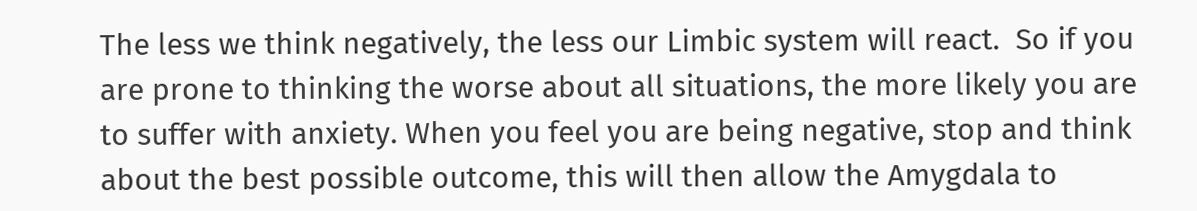The less we think negatively, the less our Limbic system will react.  So if you are prone to thinking the worse about all situations, the more likely you are to suffer with anxiety. When you feel you are being negative, stop and think about the best possible outcome, this will then allow the Amygdala to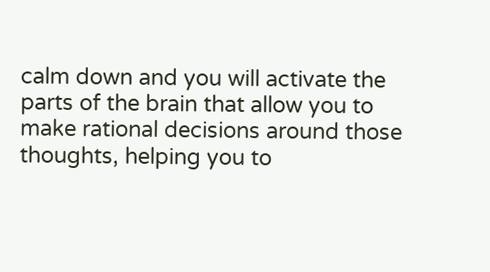calm down and you will activate the parts of the brain that allow you to make rational decisions around those thoughts, helping you to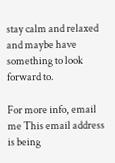stay calm and relaxed and maybe have something to look forward to.

For more info, email me This email address is being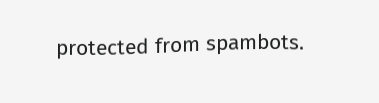protected from spambots.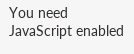You need JavaScript enabled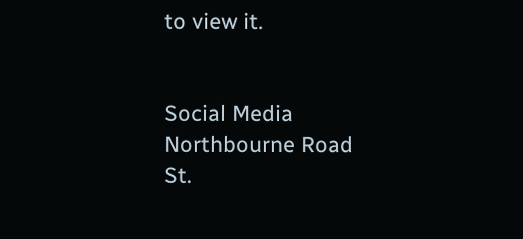to view it.


Social Media
Northbourne Road
St.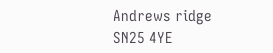Andrews ridge
SN25 4YE